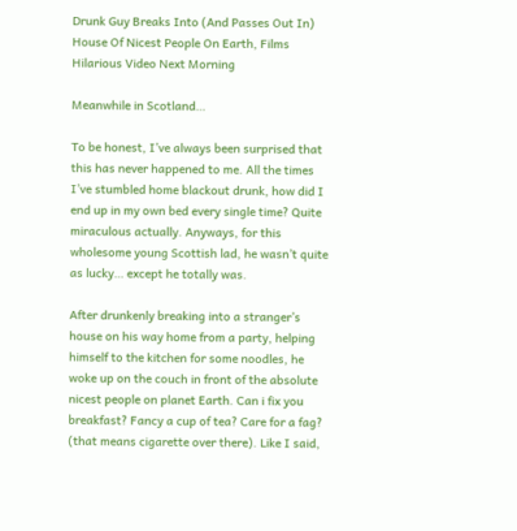Drunk Guy Breaks Into (And Passes Out In) House Of Nicest People On Earth, Films Hilarious Video Next Morning

Meanwhile in Scotland…

To be honest, I’ve always been surprised that this has never happened to me. All the times I’ve stumbled home blackout drunk, how did I end up in my own bed every single time? Quite miraculous actually. Anyways, for this wholesome young Scottish lad, he wasn’t quite as lucky… except he totally was.

After drunkenly breaking into a stranger’s house on his way home from a party, helping himself to the kitchen for some noodles, he woke up on the couch in front of the absolute nicest people on planet Earth. Can i fix you breakfast? Fancy a cup of tea? Care for a fag? (that means cigarette over there). Like I said,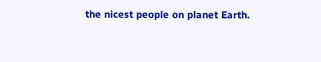the nicest people on planet Earth.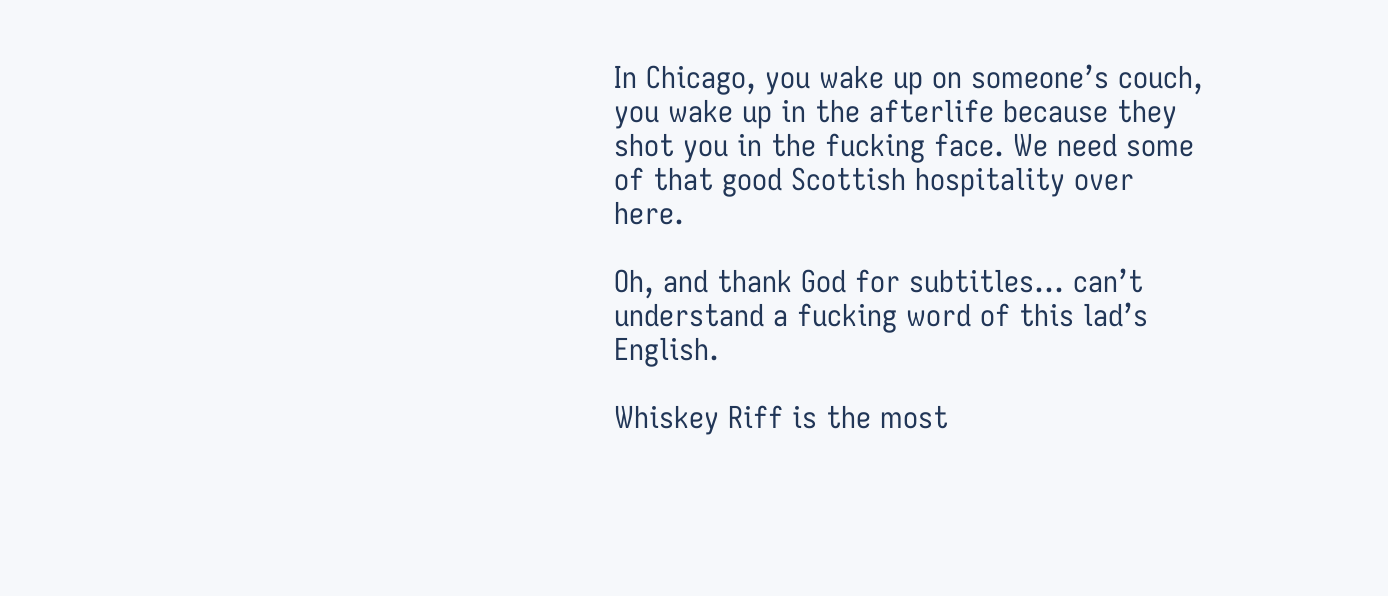In Chicago, you wake up on someone’s couch, you wake up in the afterlife because they shot you in the fucking face. We need some of that good Scottish hospitality over here.

Oh, and thank God for subtitles… can’t understand a fucking word of this lad’s English.

Whiskey Riff is the most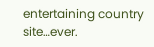entertaining country site…ever.